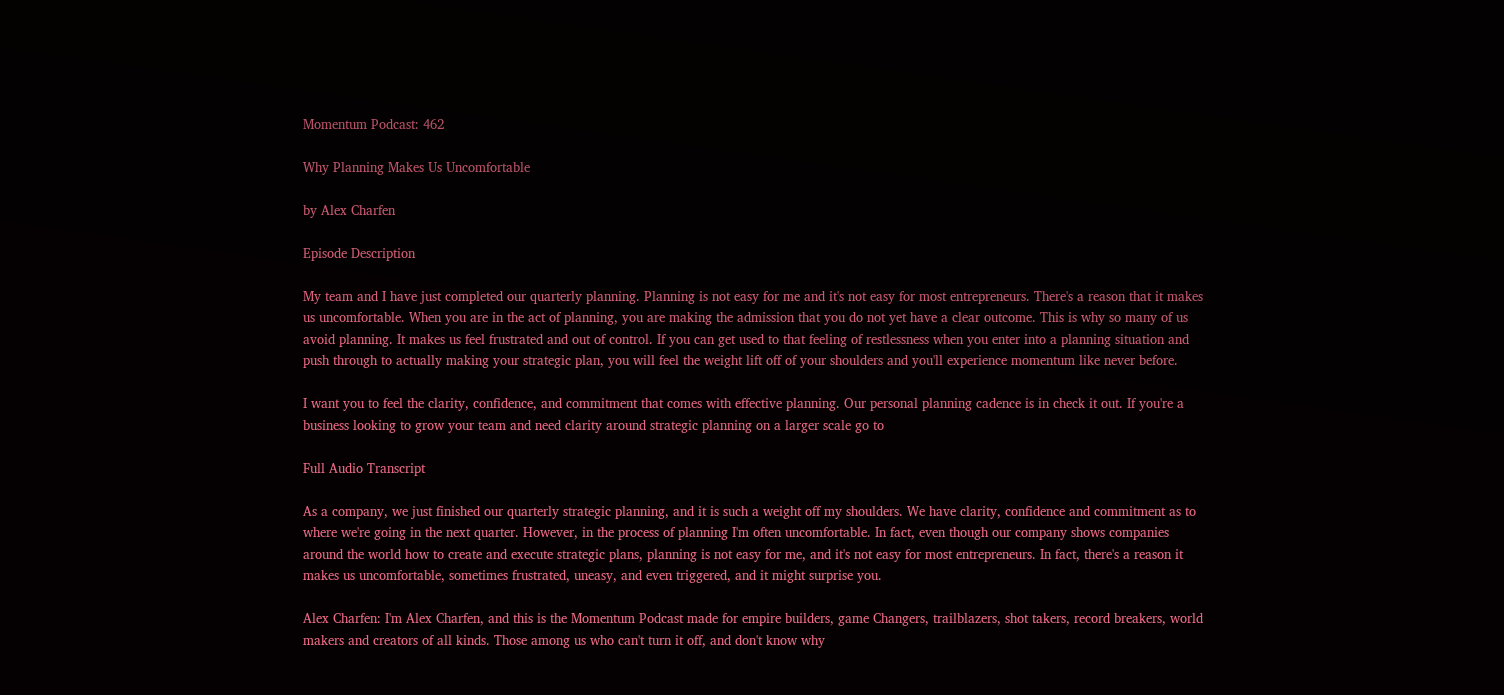Momentum Podcast: 462

Why Planning Makes Us Uncomfortable

by Alex Charfen

Episode Description

My team and I have just completed our quarterly planning. Planning is not easy for me and it's not easy for most entrepreneurs. There's a reason that it makes us uncomfortable. When you are in the act of planning, you are making the admission that you do not yet have a clear outcome. This is why so many of us avoid planning. It makes us feel frustrated and out of control. If you can get used to that feeling of restlessness when you enter into a planning situation and push through to actually making your strategic plan, you will feel the weight lift off of your shoulders and you'll experience momentum like never before.

I want you to feel the clarity, confidence, and commitment that comes with effective planning. Our personal planning cadence is in check it out. If you're a business looking to grow your team and need clarity around strategic planning on a larger scale go to

Full Audio Transcript

As a company, we just finished our quarterly strategic planning, and it is such a weight off my shoulders. We have clarity, confidence and commitment as to where we're going in the next quarter. However, in the process of planning I'm often uncomfortable. In fact, even though our company shows companies around the world how to create and execute strategic plans, planning is not easy for me, and it's not easy for most entrepreneurs. In fact, there's a reason it makes us uncomfortable, sometimes frustrated, uneasy, and even triggered, and it might surprise you.

Alex Charfen: I'm Alex Charfen, and this is the Momentum Podcast made for empire builders, game Changers, trailblazers, shot takers, record breakers, world makers and creators of all kinds. Those among us who can't turn it off, and don't know why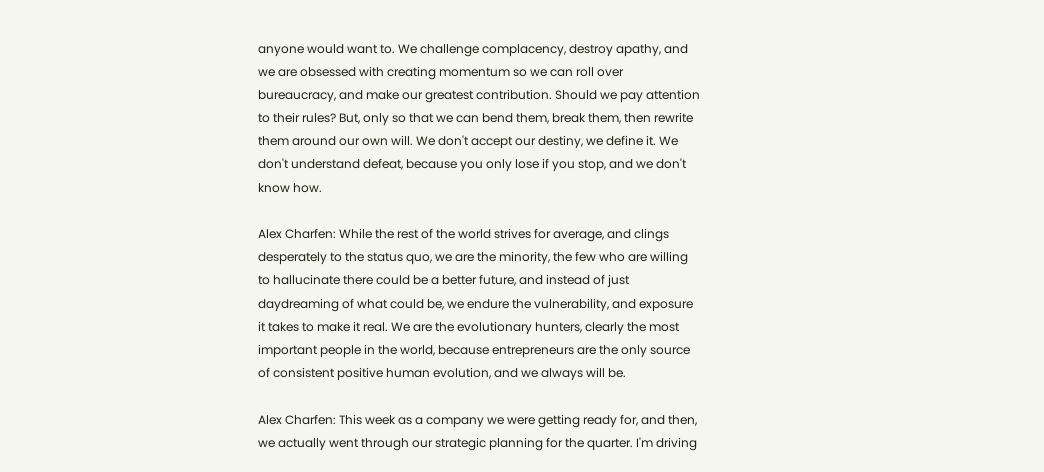anyone would want to. We challenge complacency, destroy apathy, and we are obsessed with creating momentum so we can roll over bureaucracy, and make our greatest contribution. Should we pay attention to their rules? But, only so that we can bend them, break them, then rewrite them around our own will. We don't accept our destiny, we define it. We don't understand defeat, because you only lose if you stop, and we don't know how.

Alex Charfen: While the rest of the world strives for average, and clings desperately to the status quo, we are the minority, the few who are willing to hallucinate there could be a better future, and instead of just daydreaming of what could be, we endure the vulnerability, and exposure it takes to make it real. We are the evolutionary hunters, clearly the most important people in the world, because entrepreneurs are the only source of consistent positive human evolution, and we always will be.

Alex Charfen: This week as a company we were getting ready for, and then, we actually went through our strategic planning for the quarter. I'm driving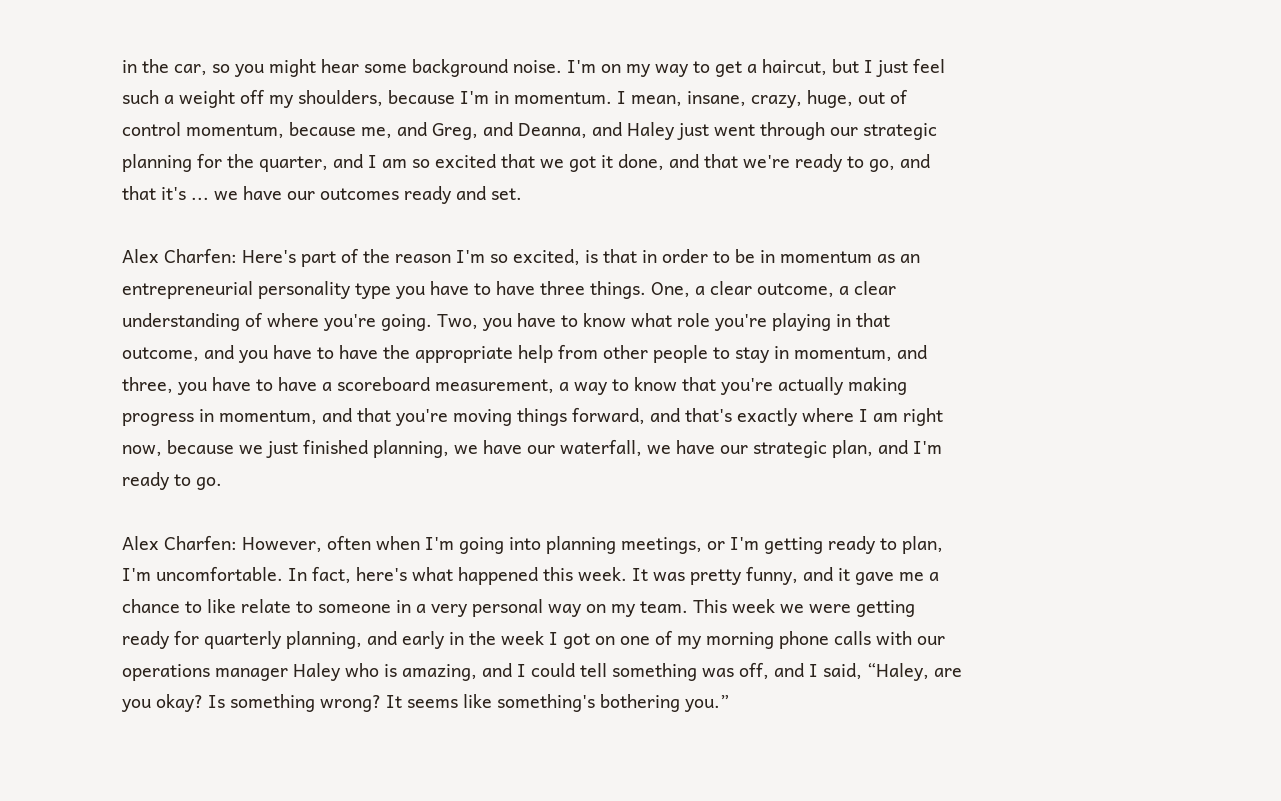in the car, so you might hear some background noise. I'm on my way to get a haircut, but I just feel such a weight off my shoulders, because I'm in momentum. I mean, insane, crazy, huge, out of control momentum, because me, and Greg, and Deanna, and Haley just went through our strategic planning for the quarter, and I am so excited that we got it done, and that we're ready to go, and that it's ... we have our outcomes ready and set.

Alex Charfen: Here's part of the reason I'm so excited, is that in order to be in momentum as an entrepreneurial personality type you have to have three things. One, a clear outcome, a clear understanding of where you're going. Two, you have to know what role you're playing in that outcome, and you have to have the appropriate help from other people to stay in momentum, and three, you have to have a scoreboard measurement, a way to know that you're actually making progress in momentum, and that you're moving things forward, and that's exactly where I am right now, because we just finished planning, we have our waterfall, we have our strategic plan, and I'm ready to go.

Alex Charfen: However, often when I'm going into planning meetings, or I'm getting ready to plan, I'm uncomfortable. In fact, here's what happened this week. It was pretty funny, and it gave me a chance to like relate to someone in a very personal way on my team. This week we were getting ready for quarterly planning, and early in the week I got on one of my morning phone calls with our operations manager Haley who is amazing, and I could tell something was off, and I said, “Haley, are you okay? Is something wrong? It seems like something's bothering you.”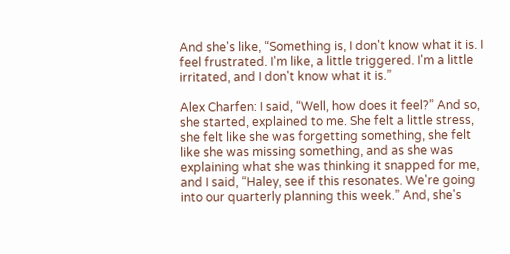And she's like, “Something is, I don't know what it is. I feel frustrated. I'm like, a little triggered. I'm a little irritated, and I don't know what it is.”

Alex Charfen: I said, “Well, how does it feel?” And so, she started, explained to me. She felt a little stress, she felt like she was forgetting something, she felt like she was missing something, and as she was explaining what she was thinking it snapped for me, and I said, “Haley, see if this resonates. We're going into our quarterly planning this week.” And, she's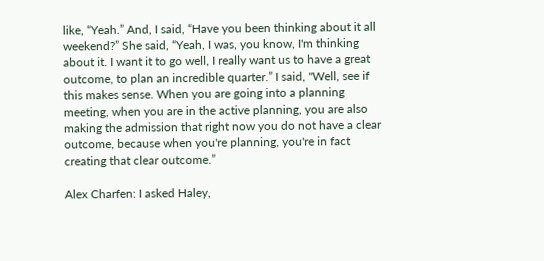like, “Yeah.” And, I said, “Have you been thinking about it all weekend?” She said, “Yeah, I was, you know, I'm thinking about it. I want it to go well, I really want us to have a great outcome, to plan an incredible quarter.” I said, "Well, see if this makes sense. When you are going into a planning meeting, when you are in the active planning, you are also making the admission that right now you do not have a clear outcome, because when you're planning, you're in fact creating that clear outcome.”

Alex Charfen: I asked Haley,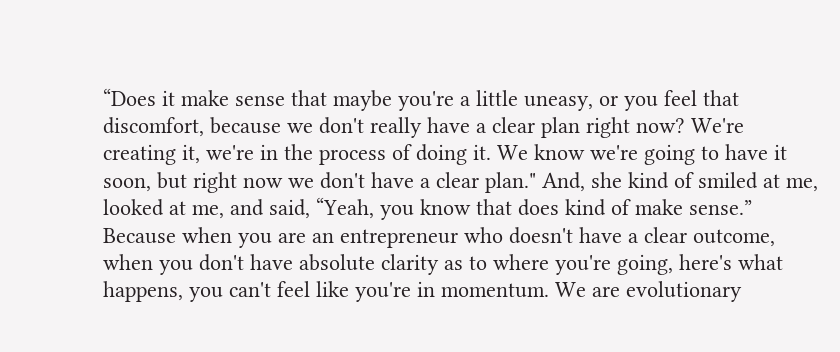“Does it make sense that maybe you're a little uneasy, or you feel that discomfort, because we don't really have a clear plan right now? We're creating it, we're in the process of doing it. We know we're going to have it soon, but right now we don't have a clear plan." And, she kind of smiled at me, looked at me, and said, “Yeah, you know that does kind of make sense.” Because when you are an entrepreneur who doesn't have a clear outcome, when you don't have absolute clarity as to where you're going, here's what happens, you can't feel like you're in momentum. We are evolutionary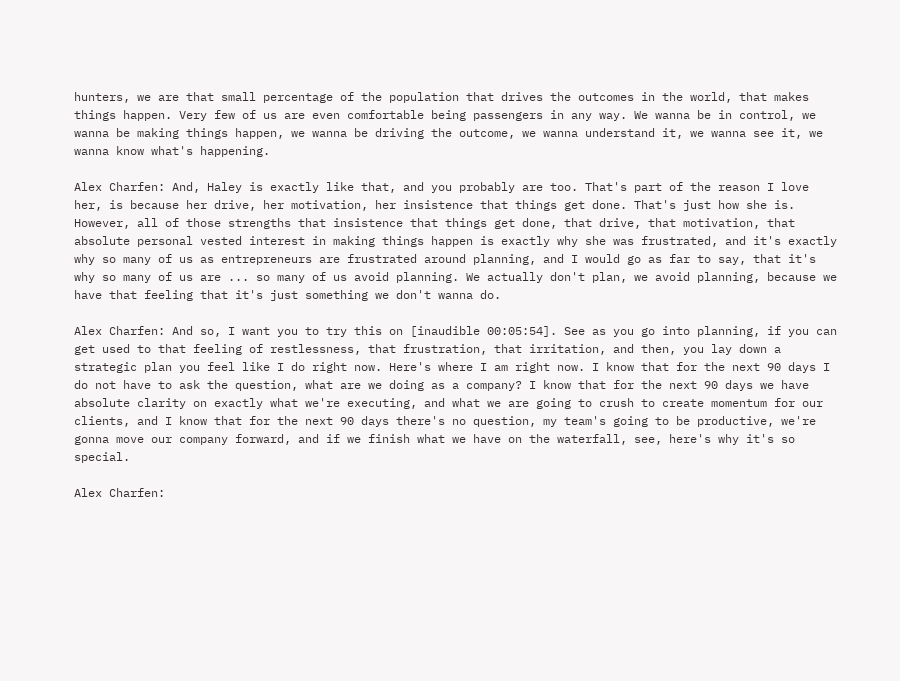hunters, we are that small percentage of the population that drives the outcomes in the world, that makes things happen. Very few of us are even comfortable being passengers in any way. We wanna be in control, we wanna be making things happen, we wanna be driving the outcome, we wanna understand it, we wanna see it, we wanna know what's happening.

Alex Charfen: And, Haley is exactly like that, and you probably are too. That's part of the reason I love her, is because her drive, her motivation, her insistence that things get done. That's just how she is. However, all of those strengths that insistence that things get done, that drive, that motivation, that absolute personal vested interest in making things happen is exactly why she was frustrated, and it's exactly why so many of us as entrepreneurs are frustrated around planning, and I would go as far to say, that it's why so many of us are ... so many of us avoid planning. We actually don't plan, we avoid planning, because we have that feeling that it's just something we don't wanna do.

Alex Charfen: And so, I want you to try this on [inaudible 00:05:54]. See as you go into planning, if you can get used to that feeling of restlessness, that frustration, that irritation, and then, you lay down a strategic plan you feel like I do right now. Here's where I am right now. I know that for the next 90 days I do not have to ask the question, what are we doing as a company? I know that for the next 90 days we have absolute clarity on exactly what we're executing, and what we are going to crush to create momentum for our clients, and I know that for the next 90 days there's no question, my team's going to be productive, we're gonna move our company forward, and if we finish what we have on the waterfall, see, here's why it's so special.

Alex Charfen: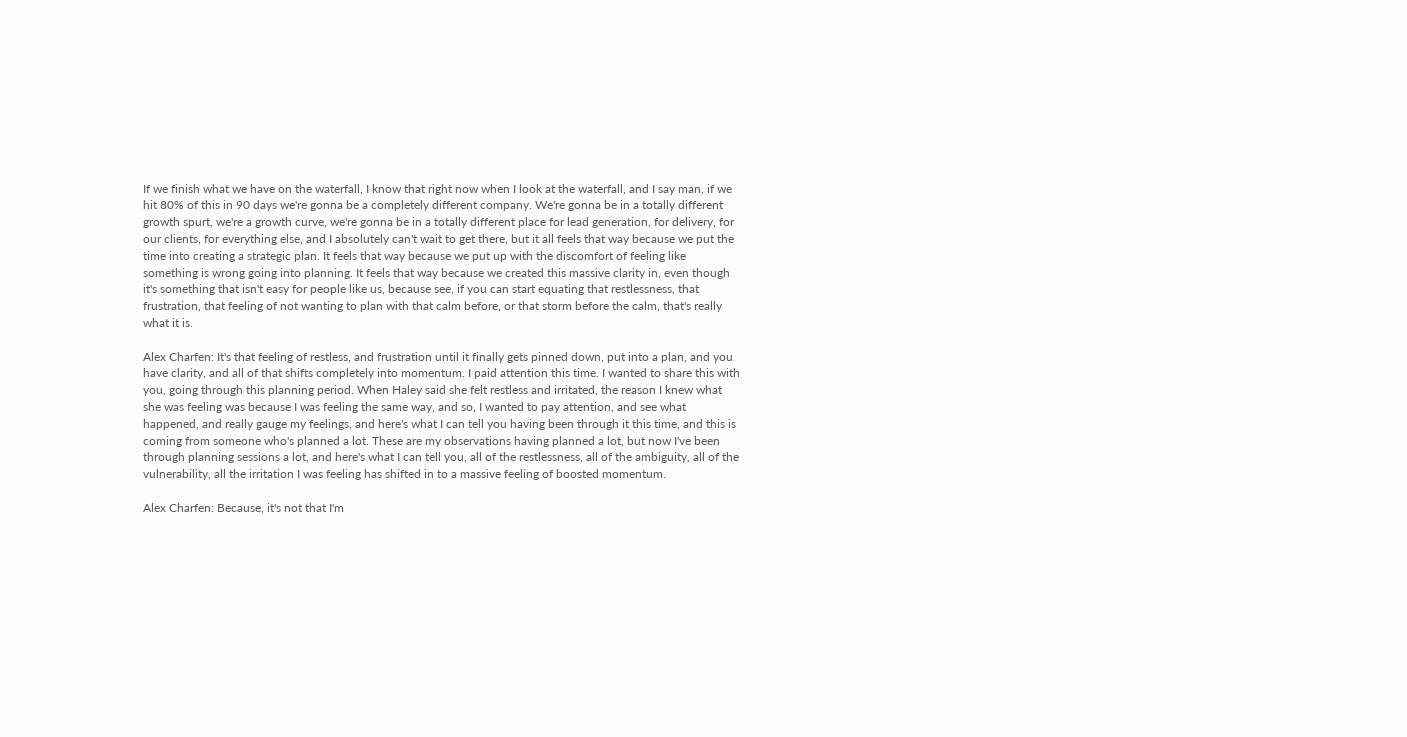If we finish what we have on the waterfall, I know that right now when I look at the waterfall, and I say man, if we hit 80% of this in 90 days we're gonna be a completely different company. We're gonna be in a totally different growth spurt, we're a growth curve, we're gonna be in a totally different place for lead generation, for delivery, for our clients, for everything else, and I absolutely can't wait to get there, but it all feels that way because we put the time into creating a strategic plan. It feels that way because we put up with the discomfort of feeling like something is wrong going into planning. It feels that way because we created this massive clarity in, even though it's something that isn't easy for people like us, because see, if you can start equating that restlessness, that frustration, that feeling of not wanting to plan with that calm before, or that storm before the calm, that's really what it is.

Alex Charfen: It's that feeling of restless, and frustration until it finally gets pinned down, put into a plan, and you have clarity, and all of that shifts completely into momentum. I paid attention this time. I wanted to share this with you, going through this planning period. When Haley said she felt restless and irritated, the reason I knew what she was feeling was because I was feeling the same way, and so, I wanted to pay attention, and see what happened, and really gauge my feelings, and here's what I can tell you having been through it this time, and this is coming from someone who's planned a lot. These are my observations having planned a lot, but now I've been through planning sessions a lot, and here's what I can tell you, all of the restlessness, all of the ambiguity, all of the vulnerability, all the irritation I was feeling has shifted in to a massive feeling of boosted momentum.

Alex Charfen: Because, it's not that I'm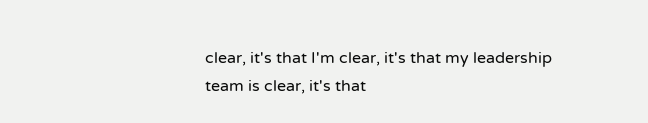clear, it's that I'm clear, it's that my leadership team is clear, it's that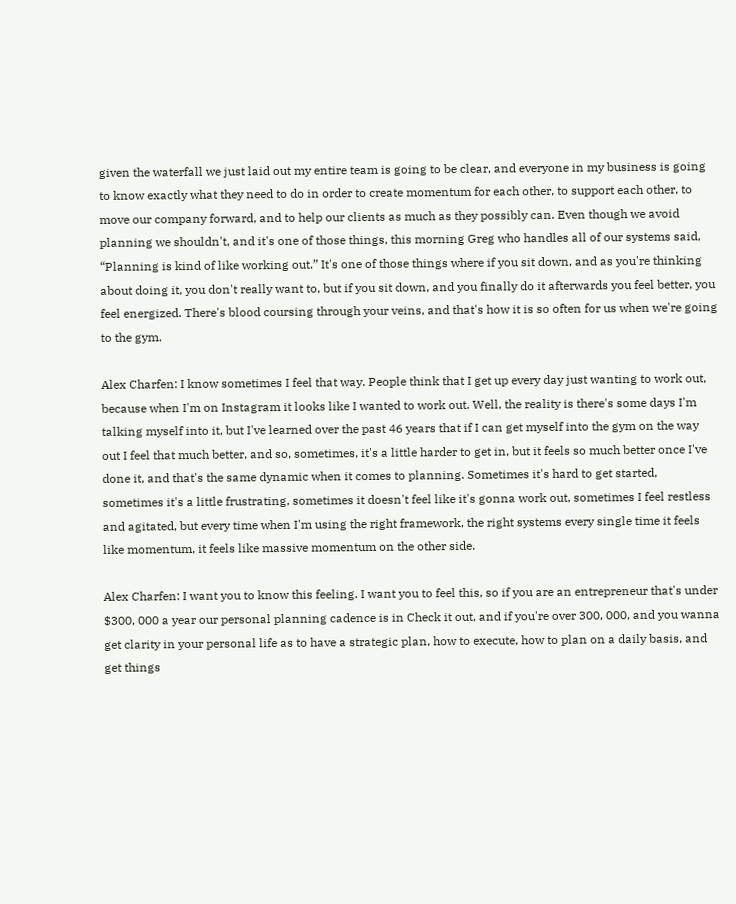given the waterfall we just laid out my entire team is going to be clear, and everyone in my business is going to know exactly what they need to do in order to create momentum for each other, to support each other, to move our company forward, and to help our clients as much as they possibly can. Even though we avoid planning we shouldn't, and it's one of those things, this morning Greg who handles all of our systems said, “Planning is kind of like working out.” It's one of those things where if you sit down, and as you're thinking about doing it, you don't really want to, but if you sit down, and you finally do it afterwards you feel better, you feel energized. There's blood coursing through your veins, and that's how it is so often for us when we're going to the gym.

Alex Charfen: I know sometimes I feel that way. People think that I get up every day just wanting to work out, because when I'm on Instagram it looks like I wanted to work out. Well, the reality is there's some days I'm talking myself into it, but I've learned over the past 46 years that if I can get myself into the gym on the way out I feel that much better, and so, sometimes, it's a little harder to get in, but it feels so much better once I've done it, and that's the same dynamic when it comes to planning. Sometimes it's hard to get started, sometimes it's a little frustrating, sometimes it doesn't feel like it's gonna work out, sometimes I feel restless and agitated, but every time when I'm using the right framework, the right systems every single time it feels like momentum, it feels like massive momentum on the other side.

Alex Charfen: I want you to know this feeling. I want you to feel this, so if you are an entrepreneur that's under $300, 000 a year our personal planning cadence is in Check it out, and if you're over 300, 000, and you wanna get clarity in your personal life as to have a strategic plan, how to execute, how to plan on a daily basis, and get things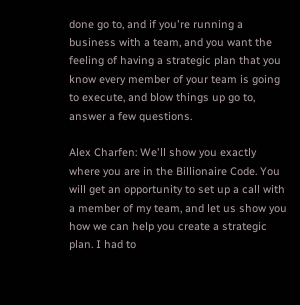done go to, and if you're running a business with a team, and you want the feeling of having a strategic plan that you know every member of your team is going to execute, and blow things up go to, answer a few questions.

Alex Charfen: We'll show you exactly where you are in the Billionaire Code. You will get an opportunity to set up a call with a member of my team, and let us show you how we can help you create a strategic plan. I had to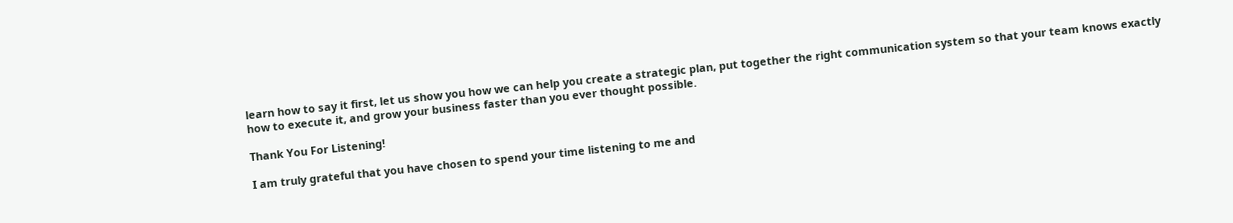learn how to say it first, let us show you how we can help you create a strategic plan, put together the right communication system so that your team knows exactly how to execute it, and grow your business faster than you ever thought possible.

Thank You For Listening!

I am truly grateful that you have chosen to spend your time listening to me and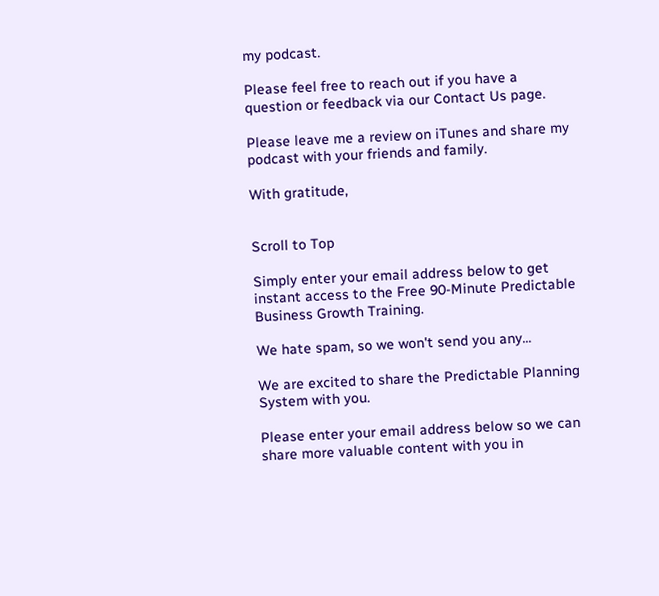my podcast.

Please feel free to reach out if you have a question or feedback via our Contact Us page.

Please leave me a review on iTunes and share my podcast with your friends and family.

With gratitude,


Scroll to Top

Simply enter your email address below to get instant access to the Free 90-Minute Predictable Business Growth Training.

We hate spam, so we won't send you any...

We are excited to share the Predictable Planning System with you.

Please enter your email address below so we can share more valuable content with you in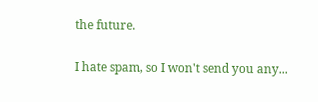the future.

I hate spam, so I won't send you any...